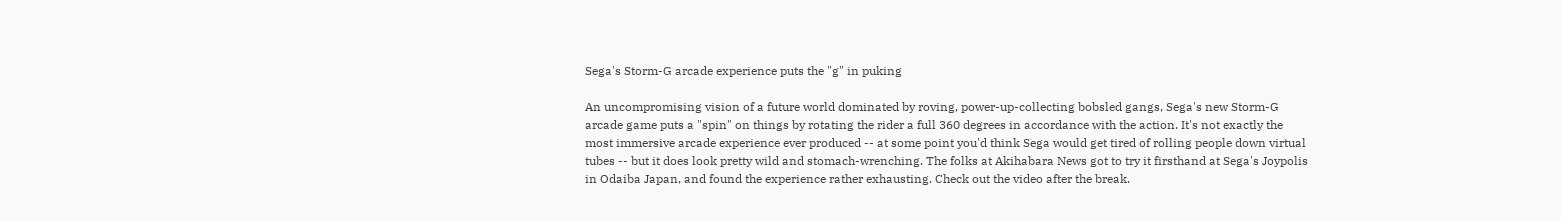Sega's Storm-G arcade experience puts the "g" in puking

An uncompromising vision of a future world dominated by roving, power-up-collecting bobsled gangs, Sega's new Storm-G arcade game puts a "spin" on things by rotating the rider a full 360 degrees in accordance with the action. It's not exactly the most immersive arcade experience ever produced -- at some point you'd think Sega would get tired of rolling people down virtual tubes -- but it does look pretty wild and stomach-wrenching. The folks at Akihabara News got to try it firsthand at Sega's Joypolis in Odaiba Japan, and found the experience rather exhausting. Check out the video after the break.